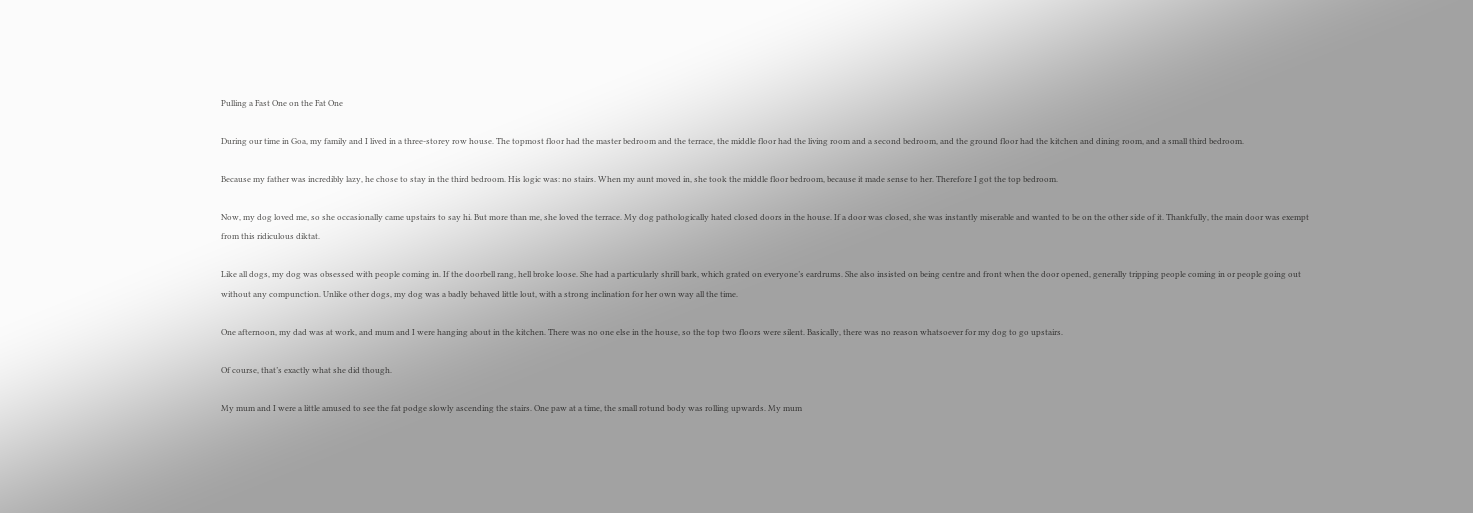Pulling a Fast One on the Fat One

During our time in Goa, my family and I lived in a three-storey row house. The topmost floor had the master bedroom and the terrace, the middle floor had the living room and a second bedroom, and the ground floor had the kitchen and dining room, and a small third bedroom.

Because my father was incredibly lazy, he chose to stay in the third bedroom. His logic was: no stairs. When my aunt moved in, she took the middle floor bedroom, because it made sense to her. Therefore I got the top bedroom.

Now, my dog loved me, so she occasionally came upstairs to say hi. But more than me, she loved the terrace. My dog pathologically hated closed doors in the house. If a door was closed, she was instantly miserable and wanted to be on the other side of it. Thankfully, the main door was exempt from this ridiculous diktat.

Like all dogs, my dog was obsessed with people coming in. If the doorbell rang, hell broke loose. She had a particularly shrill bark, which grated on everyone’s eardrums. She also insisted on being centre and front when the door opened, generally tripping people coming in or people going out without any compunction. Unlike other dogs, my dog was a badly behaved little lout, with a strong inclination for her own way all the time.

One afternoon, my dad was at work, and mum and I were hanging about in the kitchen. There was no one else in the house, so the top two floors were silent. Basically, there was no reason whatsoever for my dog to go upstairs.

Of course, that’s exactly what she did though.

My mum and I were a little amused to see the fat podge slowly ascending the stairs. One paw at a time, the small rotund body was rolling upwards. My mum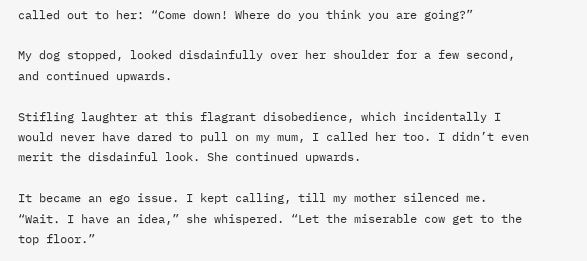called out to her: “Come down! Where do you think you are going?”

My dog stopped, looked disdainfully over her shoulder for a few second, and continued upwards.

Stifling laughter at this flagrant disobedience, which incidentally I would never have dared to pull on my mum, I called her too. I didn’t even merit the disdainful look. She continued upwards.

It became an ego issue. I kept calling, till my mother silenced me. “Wait. I have an idea,” she whispered. “Let the miserable cow get to the top floor.”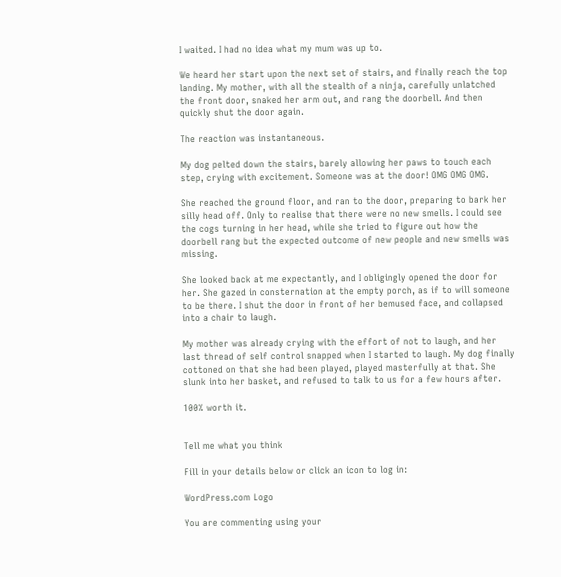I waited. I had no idea what my mum was up to.

We heard her start upon the next set of stairs, and finally reach the top landing. My mother, with all the stealth of a ninja, carefully unlatched the front door, snaked her arm out, and rang the doorbell. And then quickly shut the door again.

The reaction was instantaneous.

My dog pelted down the stairs, barely allowing her paws to touch each step, crying with excitement. Someone was at the door! OMG OMG OMG.

She reached the ground floor, and ran to the door, preparing to bark her silly head off. Only to realise that there were no new smells. I could see the cogs turning in her head, while she tried to figure out how the doorbell rang but the expected outcome of new people and new smells was missing.

She looked back at me expectantly, and I obligingly opened the door for her. She gazed in consternation at the empty porch, as if to will someone to be there. I shut the door in front of her bemused face, and collapsed into a chair to laugh.

My mother was already crying with the effort of not to laugh, and her last thread of self control snapped when I started to laugh. My dog finally cottoned on that she had been played, played masterfully at that. She slunk into her basket, and refused to talk to us for a few hours after.

100% worth it.


Tell me what you think

Fill in your details below or click an icon to log in:

WordPress.com Logo

You are commenting using your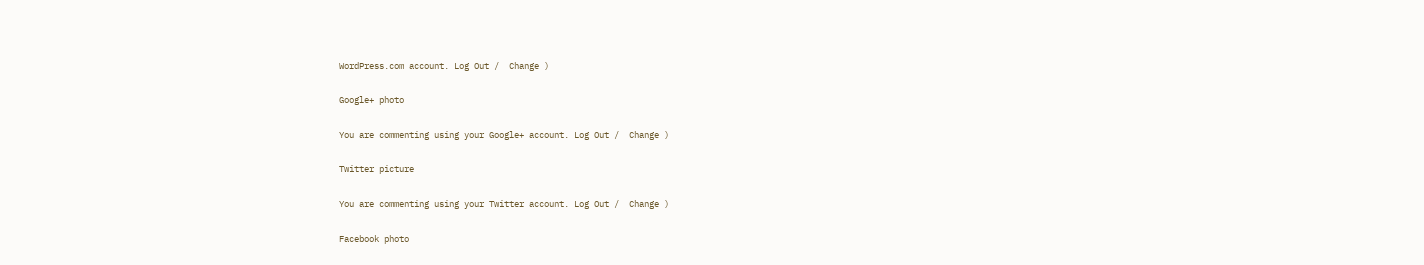WordPress.com account. Log Out /  Change )

Google+ photo

You are commenting using your Google+ account. Log Out /  Change )

Twitter picture

You are commenting using your Twitter account. Log Out /  Change )

Facebook photo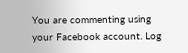You are commenting using your Facebook account. Log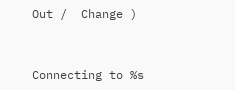Out /  Change )


Connecting to %s